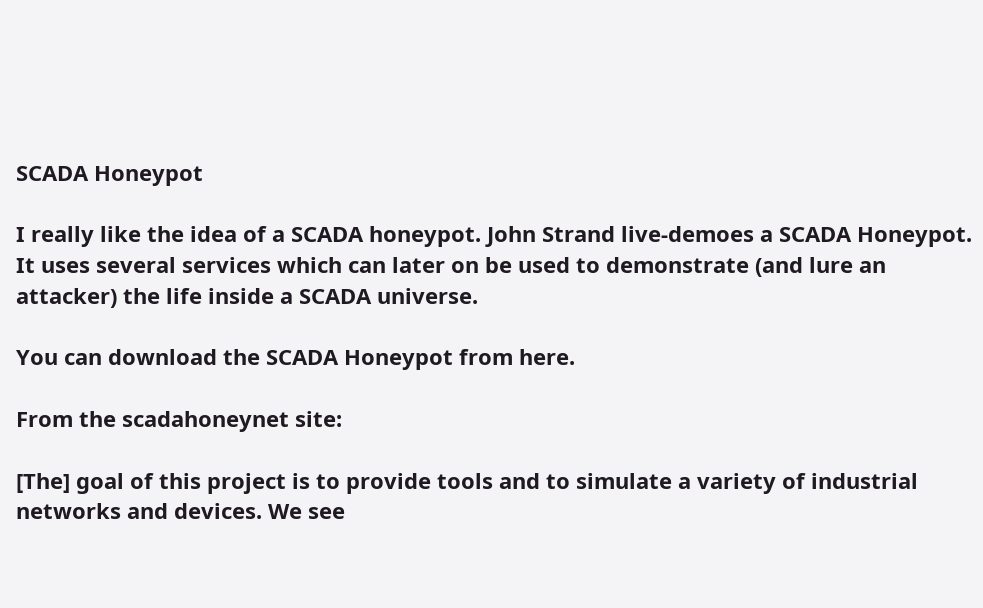SCADA Honeypot

I really like the idea of a SCADA honeypot. John Strand live-demoes a SCADA Honeypot. It uses several services which can later on be used to demonstrate (and lure an attacker) the life inside a SCADA universe.

You can download the SCADA Honeypot from here.

From the scadahoneynet site:

[The] goal of this project is to provide tools and to simulate a variety of industrial networks and devices. We see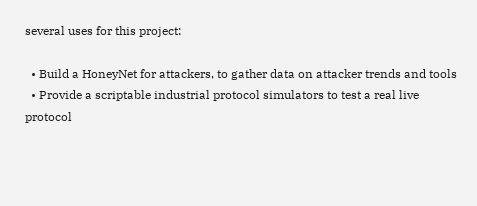several uses for this project:

  • Build a HoneyNet for attackers, to gather data on attacker trends and tools
  • Provide a scriptable industrial protocol simulators to test a real live protocol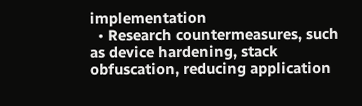implementation
  • Research countermeasures, such as device hardening, stack obfuscation, reducing application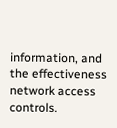information, and the effectiveness network access controls.